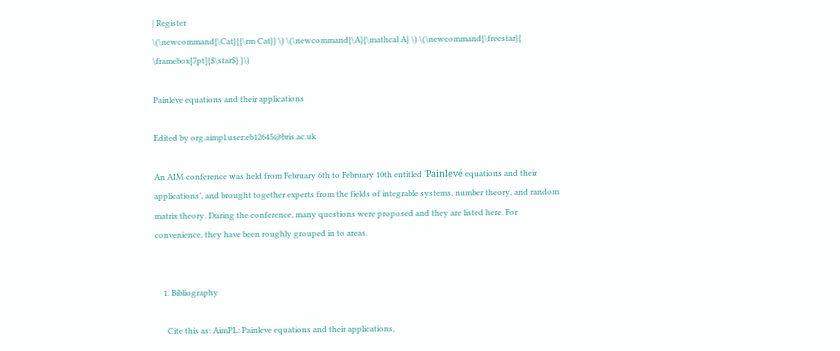| Register
\(\newcommand{\Cat}{{\rm Cat}} \) \(\newcommand{\A}{\mathcal A} \) \(\newcommand{\freestar}{ \framebox[7pt]{$\star$} }\)

Painleve equations and their applications

Edited by org.aimpl.user:eb12645@bris.ac.uk

An AIM conference was held from February 6th to February 10th entitled ‘Painlevé equations and their applications’, and brought together experts from the fields of integrable systems, number theory, and random matrix theory. During the conference, many questions were proposed and they are listed here. For convenience, they have been roughly grouped in to areas.


    1. Bibliography

      Cite this as: AimPL: Painleve equations and their applications,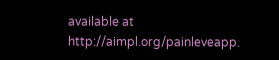available at http://aimpl.org/painleveapp.